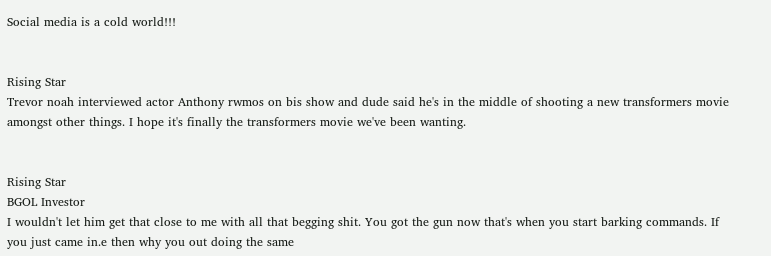Social media is a cold world!!!


Rising Star
Trevor noah interviewed actor Anthony rwmos on bis show and dude said he's in the middle of shooting a new transformers movie amongst other things. I hope it's finally the transformers movie we've been wanting.


Rising Star
BGOL Investor
I wouldn't let him get that close to me with all that begging shit. You got the gun now that's when you start barking commands. If you just came in.e then why you out doing the same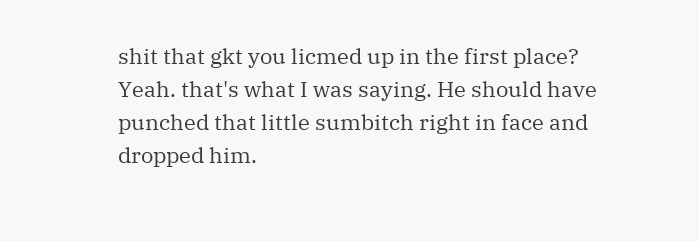shit that gkt you licmed up in the first place?
Yeah. that's what I was saying. He should have punched that little sumbitch right in face and dropped him.